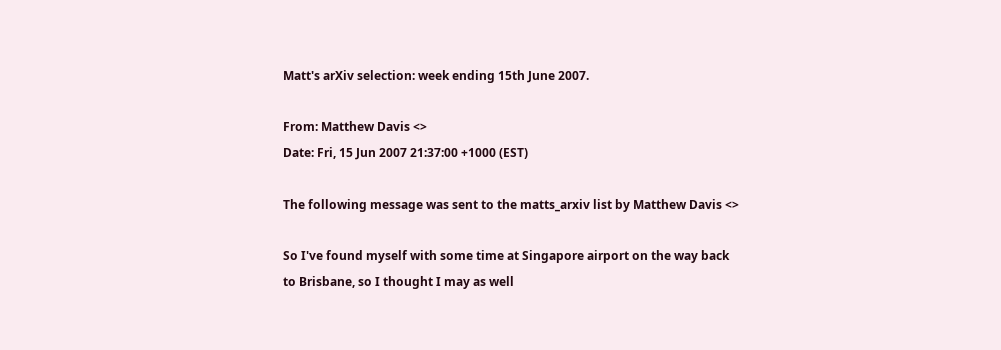Matt's arXiv selection: week ending 15th June 2007.

From: Matthew Davis <>
Date: Fri, 15 Jun 2007 21:37:00 +1000 (EST)

The following message was sent to the matts_arxiv list by Matthew Davis <>

So I've found myself with some time at Singapore airport on the way back
to Brisbane, so I thought I may as well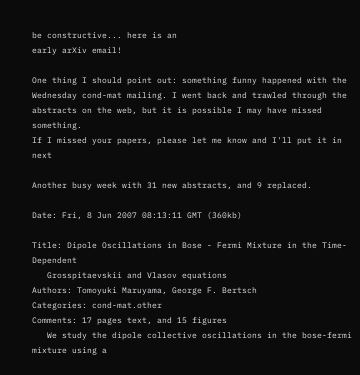be constructive... here is an
early arXiv email!

One thing I should point out: something funny happened with the
Wednesday cond-mat mailing. I went back and trawled through the
abstracts on the web, but it is possible I may have missed something.
If I missed your papers, please let me know and I'll put it in next

Another busy week with 31 new abstracts, and 9 replaced.

Date: Fri, 8 Jun 2007 08:13:11 GMT (360kb)

Title: Dipole Oscillations in Bose - Fermi Mixture in the Time-Dependent
   Grosspitaevskii and Vlasov equations
Authors: Tomoyuki Maruyama, George F. Bertsch
Categories: cond-mat.other
Comments: 17 pages text, and 15 figures
   We study the dipole collective oscillations in the bose-fermi mixture using a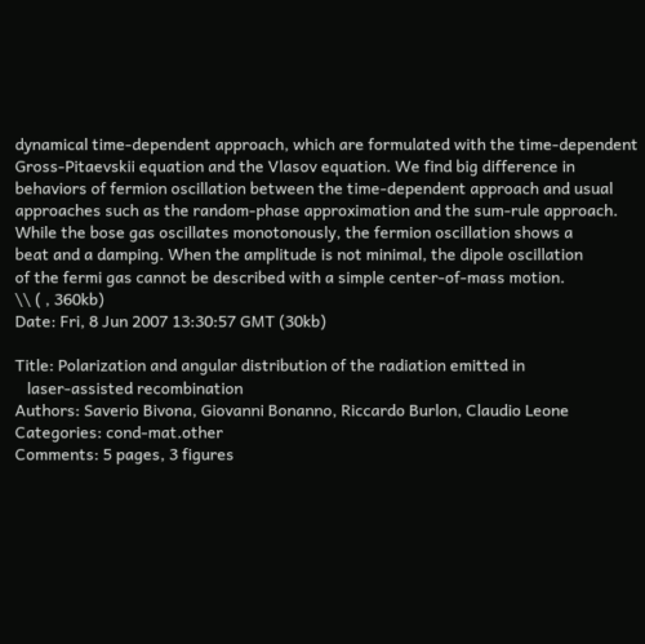dynamical time-dependent approach, which are formulated with the time-dependent
Gross-Pitaevskii equation and the Vlasov equation. We find big difference in
behaviors of fermion oscillation between the time-dependent approach and usual
approaches such as the random-phase approximation and the sum-rule approach.
While the bose gas oscillates monotonously, the fermion oscillation shows a
beat and a damping. When the amplitude is not minimal, the dipole oscillation
of the fermi gas cannot be described with a simple center-of-mass motion.
\\ ( , 360kb)
Date: Fri, 8 Jun 2007 13:30:57 GMT (30kb)

Title: Polarization and angular distribution of the radiation emitted in
   laser-assisted recombination
Authors: Saverio Bivona, Giovanni Bonanno, Riccardo Burlon, Claudio Leone
Categories: cond-mat.other
Comments: 5 pages, 3 figures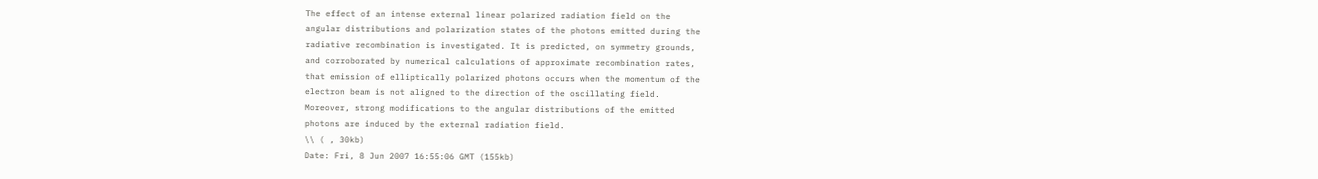The effect of an intense external linear polarized radiation field on the
angular distributions and polarization states of the photons emitted during the
radiative recombination is investigated. It is predicted, on symmetry grounds,
and corroborated by numerical calculations of approximate recombination rates,
that emission of elliptically polarized photons occurs when the momentum of the
electron beam is not aligned to the direction of the oscillating field.
Moreover, strong modifications to the angular distributions of the emitted
photons are induced by the external radiation field.
\\ ( , 30kb)
Date: Fri, 8 Jun 2007 16:55:06 GMT (155kb)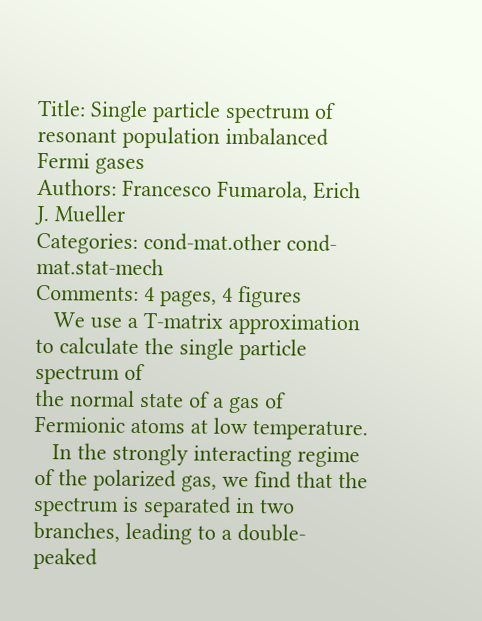Title: Single particle spectrum of resonant population imbalanced Fermi gases
Authors: Francesco Fumarola, Erich J. Mueller
Categories: cond-mat.other cond-mat.stat-mech
Comments: 4 pages, 4 figures
   We use a T-matrix approximation to calculate the single particle spectrum of
the normal state of a gas of Fermionic atoms at low temperature.
   In the strongly interacting regime of the polarized gas, we find that the
spectrum is separated in two branches, leading to a double-peaked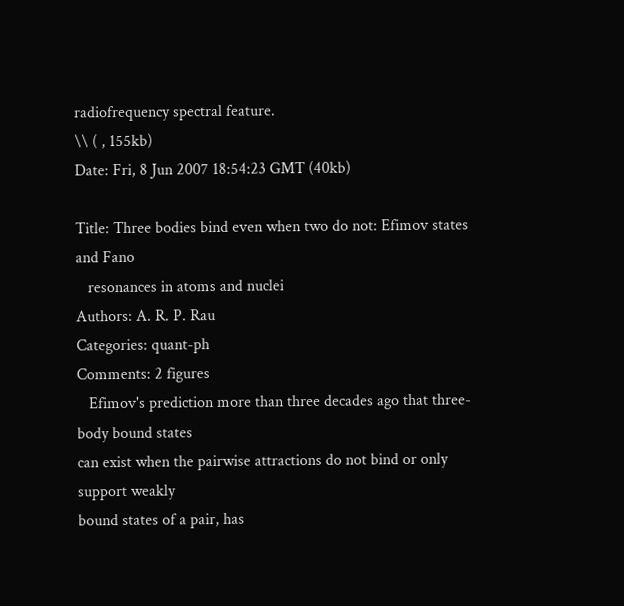radiofrequency spectral feature.
\\ ( , 155kb)
Date: Fri, 8 Jun 2007 18:54:23 GMT (40kb)

Title: Three bodies bind even when two do not: Efimov states and Fano
   resonances in atoms and nuclei
Authors: A. R. P. Rau
Categories: quant-ph
Comments: 2 figures
   Efimov's prediction more than three decades ago that three-body bound states
can exist when the pairwise attractions do not bind or only support weakly
bound states of a pair, has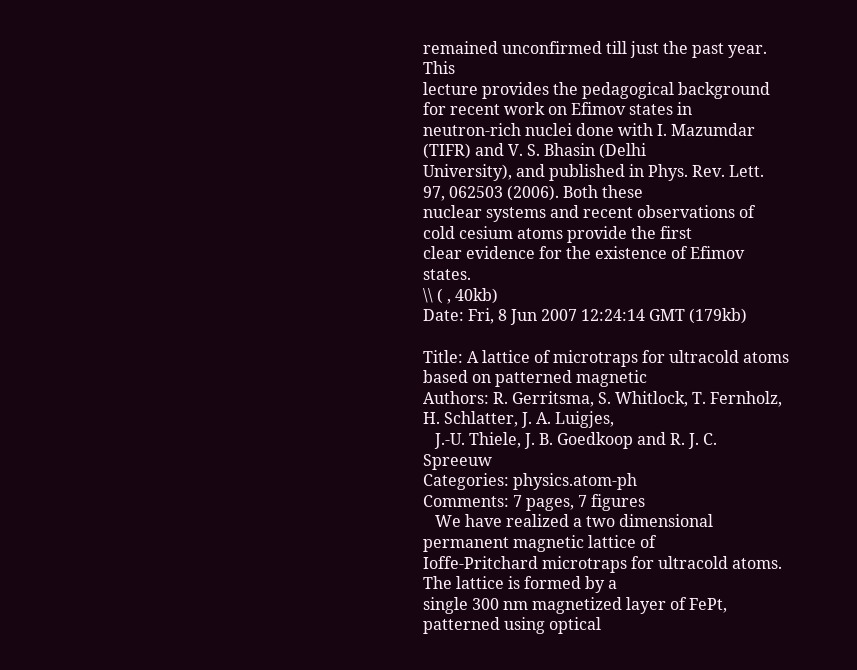remained unconfirmed till just the past year. This
lecture provides the pedagogical background for recent work on Efimov states in
neutron-rich nuclei done with I. Mazumdar (TIFR) and V. S. Bhasin (Delhi
University), and published in Phys. Rev. Lett. 97, 062503 (2006). Both these
nuclear systems and recent observations of cold cesium atoms provide the first
clear evidence for the existence of Efimov states.
\\ ( , 40kb)
Date: Fri, 8 Jun 2007 12:24:14 GMT (179kb)

Title: A lattice of microtraps for ultracold atoms based on patterned magnetic
Authors: R. Gerritsma, S. Whitlock, T. Fernholz, H. Schlatter, J. A. Luigjes,
   J.-U. Thiele, J. B. Goedkoop and R. J. C. Spreeuw
Categories: physics.atom-ph
Comments: 7 pages, 7 figures
   We have realized a two dimensional permanent magnetic lattice of
Ioffe-Pritchard microtraps for ultracold atoms. The lattice is formed by a
single 300 nm magnetized layer of FePt, patterned using optical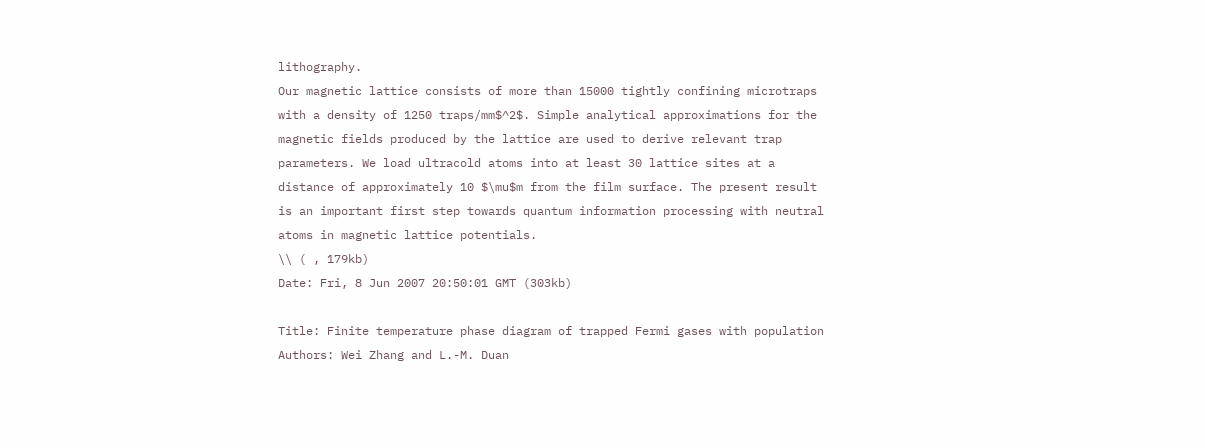lithography.
Our magnetic lattice consists of more than 15000 tightly confining microtraps
with a density of 1250 traps/mm$^2$. Simple analytical approximations for the
magnetic fields produced by the lattice are used to derive relevant trap
parameters. We load ultracold atoms into at least 30 lattice sites at a
distance of approximately 10 $\mu$m from the film surface. The present result
is an important first step towards quantum information processing with neutral
atoms in magnetic lattice potentials.
\\ ( , 179kb)
Date: Fri, 8 Jun 2007 20:50:01 GMT (303kb)

Title: Finite temperature phase diagram of trapped Fermi gases with population
Authors: Wei Zhang and L.-M. Duan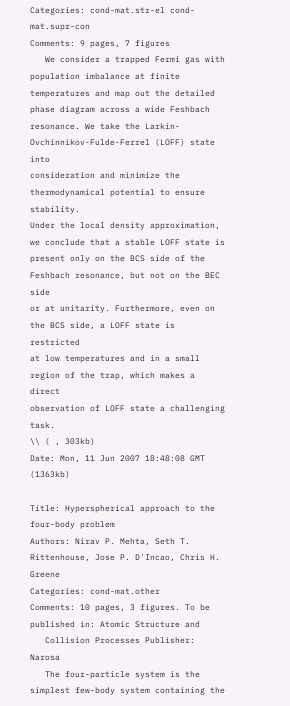Categories: cond-mat.str-el cond-mat.supr-con
Comments: 9 pages, 7 figures
   We consider a trapped Fermi gas with population imbalance at finite
temperatures and map out the detailed phase diagram across a wide Feshbach
resonance. We take the Larkin-Ovchinnikov-Fulde-Ferrel (LOFF) state into
consideration and minimize the thermodynamical potential to ensure stability.
Under the local density approximation, we conclude that a stable LOFF state is
present only on the BCS side of the Feshbach resonance, but not on the BEC side
or at unitarity. Furthermore, even on the BCS side, a LOFF state is restricted
at low temperatures and in a small region of the trap, which makes a direct
observation of LOFF state a challenging task.
\\ ( , 303kb)
Date: Mon, 11 Jun 2007 18:48:08 GMT (1363kb)

Title: Hyperspherical approach to the four-body problem
Authors: Nirav P. Mehta, Seth T. Rittenhouse, Jose P. D'Incao, Chris H. Greene
Categories: cond-mat.other
Comments: 10 pages, 3 figures. To be published in: Atomic Structure and
   Collision Processes Publisher: Narosa
   The four-particle system is the simplest few-body system containing the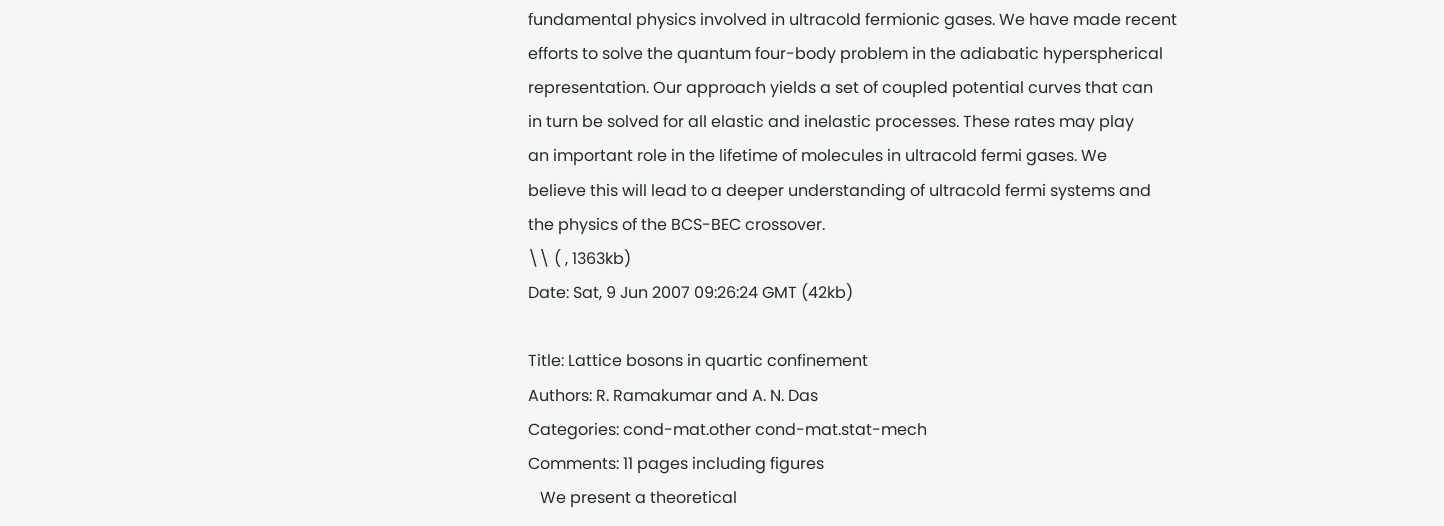fundamental physics involved in ultracold fermionic gases. We have made recent
efforts to solve the quantum four-body problem in the adiabatic hyperspherical
representation. Our approach yields a set of coupled potential curves that can
in turn be solved for all elastic and inelastic processes. These rates may play
an important role in the lifetime of molecules in ultracold fermi gases. We
believe this will lead to a deeper understanding of ultracold fermi systems and
the physics of the BCS-BEC crossover.
\\ ( , 1363kb)
Date: Sat, 9 Jun 2007 09:26:24 GMT (42kb)

Title: Lattice bosons in quartic confinement
Authors: R. Ramakumar and A. N. Das
Categories: cond-mat.other cond-mat.stat-mech
Comments: 11 pages including figures
   We present a theoretical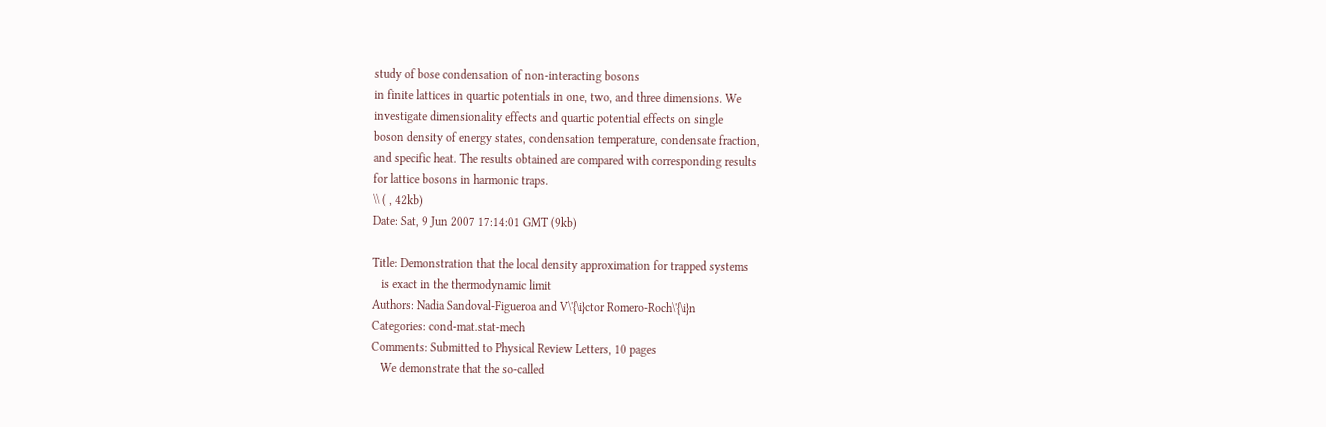study of bose condensation of non-interacting bosons
in finite lattices in quartic potentials in one, two, and three dimensions. We
investigate dimensionality effects and quartic potential effects on single
boson density of energy states, condensation temperature, condensate fraction,
and specific heat. The results obtained are compared with corresponding results
for lattice bosons in harmonic traps.
\\ ( , 42kb)
Date: Sat, 9 Jun 2007 17:14:01 GMT (9kb)

Title: Demonstration that the local density approximation for trapped systems
   is exact in the thermodynamic limit
Authors: Nadia Sandoval-Figueroa and V\'{\i}ctor Romero-Roch\'{\i}n
Categories: cond-mat.stat-mech
Comments: Submitted to Physical Review Letters, 10 pages
   We demonstrate that the so-called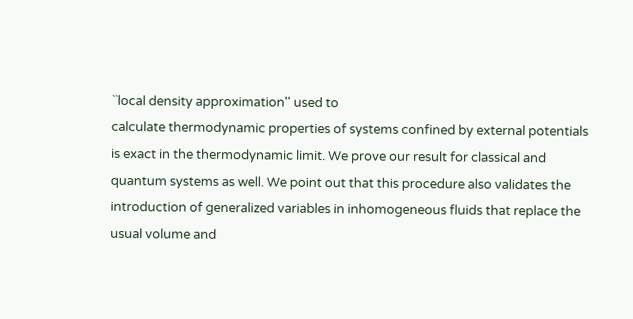``local density approximation'' used to
calculate thermodynamic properties of systems confined by external potentials
is exact in the thermodynamic limit. We prove our result for classical and
quantum systems as well. We point out that this procedure also validates the
introduction of generalized variables in inhomogeneous fluids that replace the
usual volume and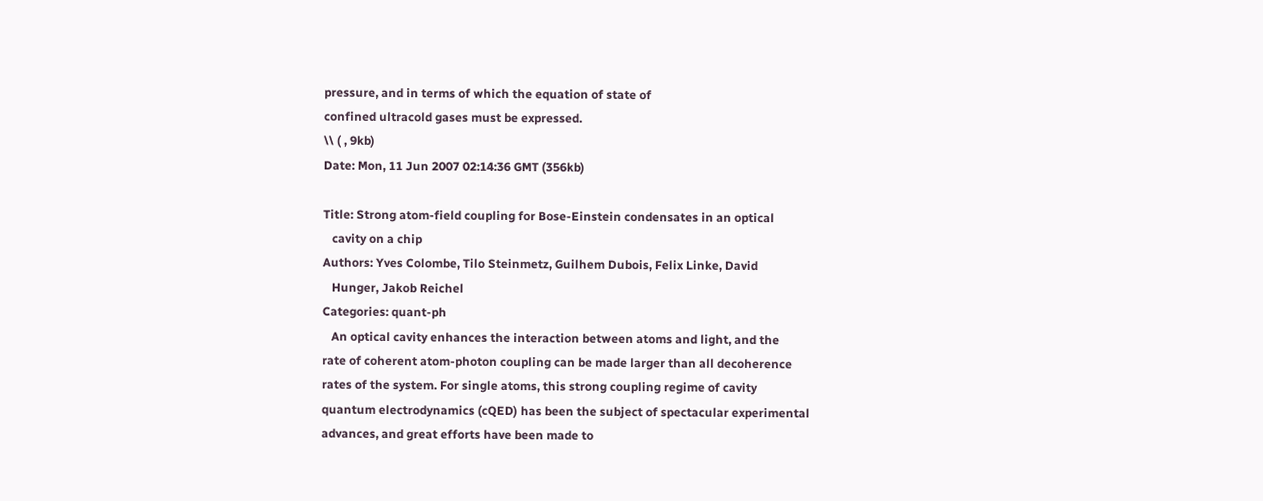pressure, and in terms of which the equation of state of
confined ultracold gases must be expressed.
\\ ( , 9kb)
Date: Mon, 11 Jun 2007 02:14:36 GMT (356kb)

Title: Strong atom-field coupling for Bose-Einstein condensates in an optical
   cavity on a chip
Authors: Yves Colombe, Tilo Steinmetz, Guilhem Dubois, Felix Linke, David
   Hunger, Jakob Reichel
Categories: quant-ph
   An optical cavity enhances the interaction between atoms and light, and the
rate of coherent atom-photon coupling can be made larger than all decoherence
rates of the system. For single atoms, this strong coupling regime of cavity
quantum electrodynamics (cQED) has been the subject of spectacular experimental
advances, and great efforts have been made to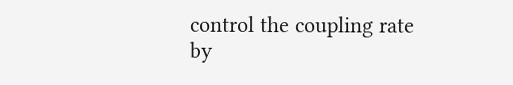control the coupling rate by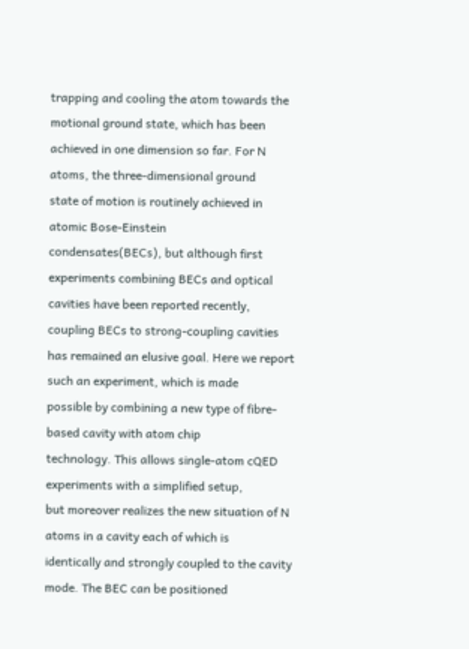trapping and cooling the atom towards the motional ground state, which has been
achieved in one dimension so far. For N atoms, the three-dimensional ground
state of motion is routinely achieved in atomic Bose-Einstein
condensates(BECs), but although first experiments combining BECs and optical
cavities have been reported recently, coupling BECs to strong-coupling cavities
has remained an elusive goal. Here we report such an experiment, which is made
possible by combining a new type of fibre-based cavity with atom chip
technology. This allows single-atom cQED experiments with a simplified setup,
but moreover realizes the new situation of N atoms in a cavity each of which is
identically and strongly coupled to the cavity mode. The BEC can be positioned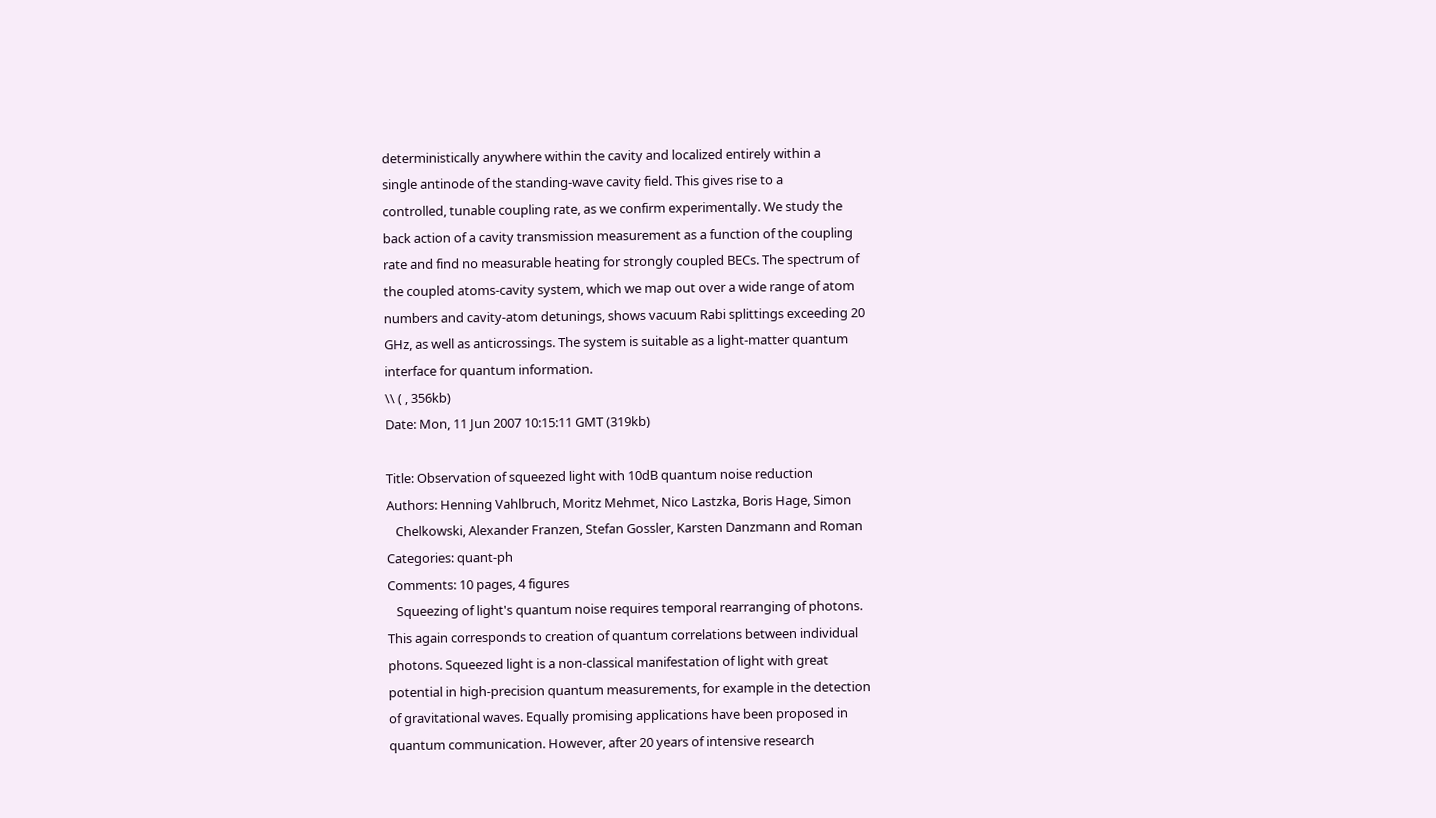deterministically anywhere within the cavity and localized entirely within a
single antinode of the standing-wave cavity field. This gives rise to a
controlled, tunable coupling rate, as we confirm experimentally. We study the
back action of a cavity transmission measurement as a function of the coupling
rate and find no measurable heating for strongly coupled BECs. The spectrum of
the coupled atoms-cavity system, which we map out over a wide range of atom
numbers and cavity-atom detunings, shows vacuum Rabi splittings exceeding 20
GHz, as well as anticrossings. The system is suitable as a light-matter quantum
interface for quantum information.
\\ ( , 356kb)
Date: Mon, 11 Jun 2007 10:15:11 GMT (319kb)

Title: Observation of squeezed light with 10dB quantum noise reduction
Authors: Henning Vahlbruch, Moritz Mehmet, Nico Lastzka, Boris Hage, Simon
   Chelkowski, Alexander Franzen, Stefan Gossler, Karsten Danzmann and Roman
Categories: quant-ph
Comments: 10 pages, 4 figures
   Squeezing of light's quantum noise requires temporal rearranging of photons.
This again corresponds to creation of quantum correlations between individual
photons. Squeezed light is a non-classical manifestation of light with great
potential in high-precision quantum measurements, for example in the detection
of gravitational waves. Equally promising applications have been proposed in
quantum communication. However, after 20 years of intensive research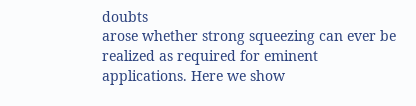doubts
arose whether strong squeezing can ever be realized as required for eminent
applications. Here we show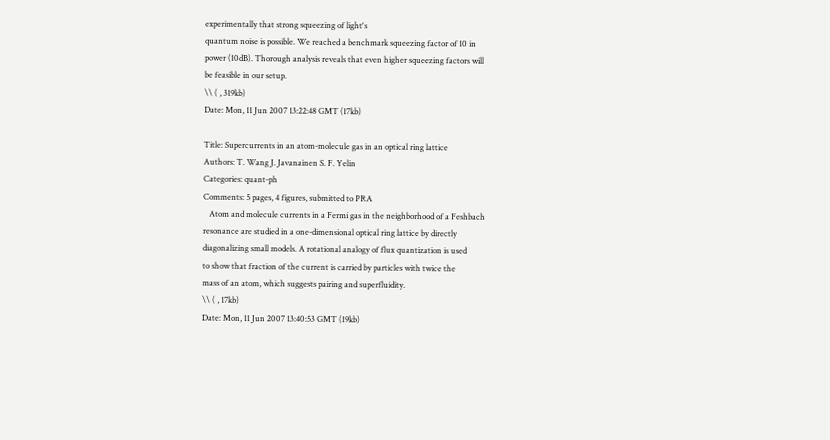experimentally that strong squeezing of light's
quantum noise is possible. We reached a benchmark squeezing factor of 10 in
power (10dB). Thorough analysis reveals that even higher squeezing factors will
be feasible in our setup.
\\ ( , 319kb)
Date: Mon, 11 Jun 2007 13:22:48 GMT (17kb)

Title: Supercurrents in an atom-molecule gas in an optical ring lattice
Authors: T. Wang J. Javanainen S. F. Yelin
Categories: quant-ph
Comments: 5 pages, 4 figures, submitted to PRA
   Atom and molecule currents in a Fermi gas in the neighborhood of a Feshbach
resonance are studied in a one-dimensional optical ring lattice by directly
diagonalizing small models. A rotational analogy of flux quantization is used
to show that fraction of the current is carried by particles with twice the
mass of an atom, which suggests pairing and superfluidity.
\\ ( , 17kb)
Date: Mon, 11 Jun 2007 13:40:53 GMT (19kb)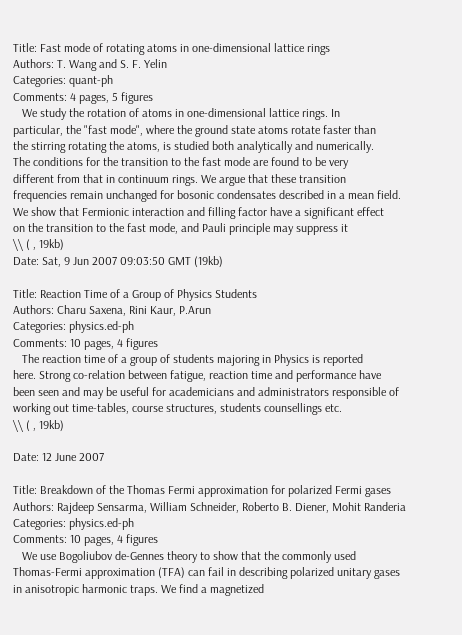Title: Fast mode of rotating atoms in one-dimensional lattice rings
Authors: T. Wang and S. F. Yelin
Categories: quant-ph
Comments: 4 pages, 5 figures
   We study the rotation of atoms in one-dimensional lattice rings. In
particular, the "fast mode", where the ground state atoms rotate faster than
the stirring rotating the atoms, is studied both analytically and numerically.
The conditions for the transition to the fast mode are found to be very
different from that in continuum rings. We argue that these transition
frequencies remain unchanged for bosonic condensates described in a mean field.
We show that Fermionic interaction and filling factor have a significant effect
on the transition to the fast mode, and Pauli principle may suppress it
\\ ( , 19kb)
Date: Sat, 9 Jun 2007 09:03:50 GMT (19kb)

Title: Reaction Time of a Group of Physics Students
Authors: Charu Saxena, Rini Kaur, P.Arun
Categories: physics.ed-ph
Comments: 10 pages, 4 figures
   The reaction time of a group of students majoring in Physics is reported
here. Strong co-relation between fatigue, reaction time and performance have
been seen and may be useful for academicians and administrators responsible of
working out time-tables, course structures, students counsellings etc.
\\ ( , 19kb)

Date: 12 June 2007

Title: Breakdown of the Thomas Fermi approximation for polarized Fermi gases
Authors: Rajdeep Sensarma, William Schneider, Roberto B. Diener, Mohit Randeria
Categories: physics.ed-ph
Comments: 10 pages, 4 figures
   We use Bogoliubov de-Gennes theory to show that the commonly used
Thomas-Fermi approximation (TFA) can fail in describing polarized unitary gases
in anisotropic harmonic traps. We find a magnetized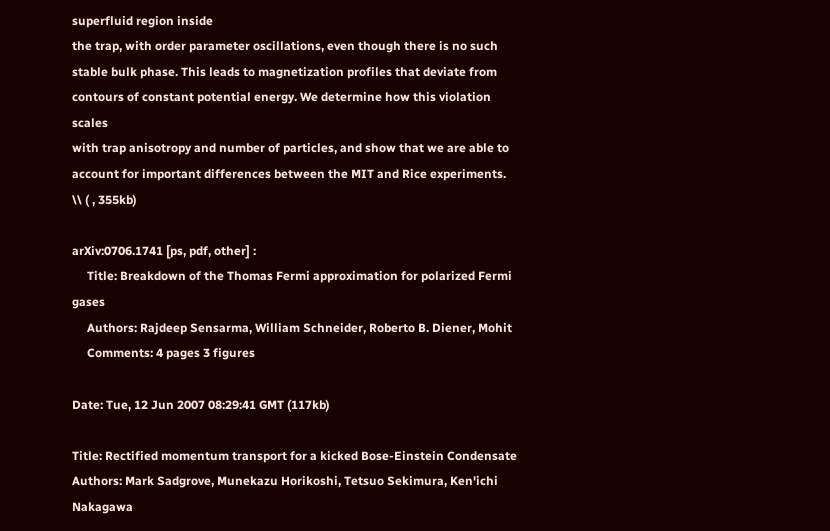superfluid region inside
the trap, with order parameter oscillations, even though there is no such
stable bulk phase. This leads to magnetization profiles that deviate from
contours of constant potential energy. We determine how this violation scales
with trap anisotropy and number of particles, and show that we are able to
account for important differences between the MIT and Rice experiments.
\\ ( , 355kb)

arXiv:0706.1741 [ps, pdf, other] :
     Title: Breakdown of the Thomas Fermi approximation for polarized Fermi gases
     Authors: Rajdeep Sensarma, William Schneider, Roberto B. Diener, Mohit
     Comments: 4 pages 3 figures

Date: Tue, 12 Jun 2007 08:29:41 GMT (117kb)

Title: Rectified momentum transport for a kicked Bose-Einstein Condensate
Authors: Mark Sadgrove, Munekazu Horikoshi, Tetsuo Sekimura, Ken'ichi Nakagawa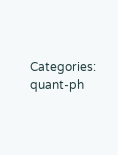Categories: quant-ph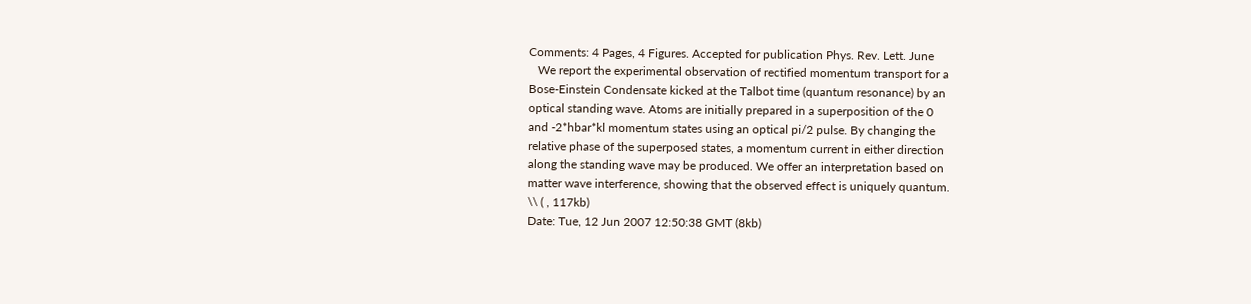Comments: 4 Pages, 4 Figures. Accepted for publication Phys. Rev. Lett. June
   We report the experimental observation of rectified momentum transport for a
Bose-Einstein Condensate kicked at the Talbot time (quantum resonance) by an
optical standing wave. Atoms are initially prepared in a superposition of the 0
and -2*hbar*kl momentum states using an optical pi/2 pulse. By changing the
relative phase of the superposed states, a momentum current in either direction
along the standing wave may be produced. We offer an interpretation based on
matter wave interference, showing that the observed effect is uniquely quantum.
\\ ( , 117kb)
Date: Tue, 12 Jun 2007 12:50:38 GMT (8kb)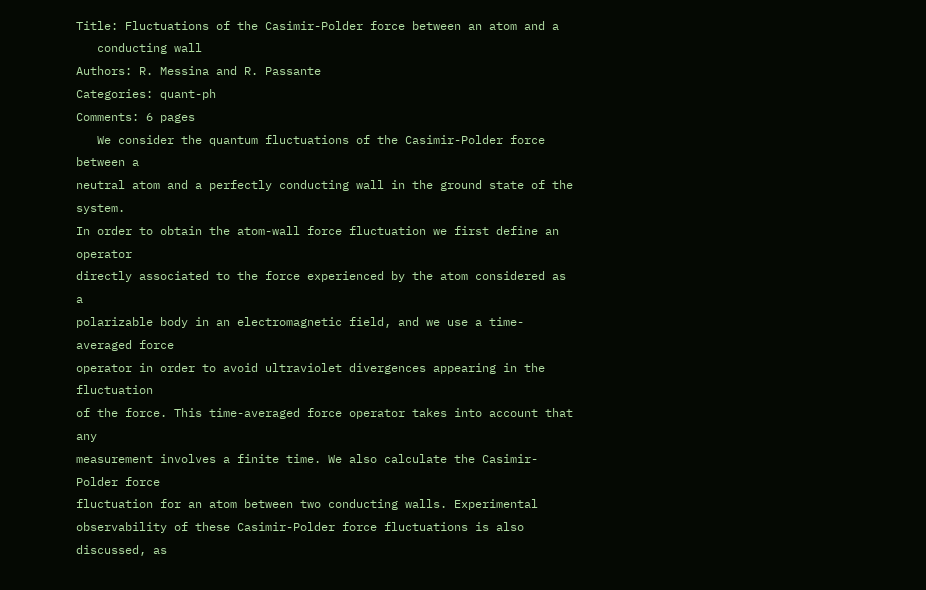Title: Fluctuations of the Casimir-Polder force between an atom and a
   conducting wall
Authors: R. Messina and R. Passante
Categories: quant-ph
Comments: 6 pages
   We consider the quantum fluctuations of the Casimir-Polder force between a
neutral atom and a perfectly conducting wall in the ground state of the system.
In order to obtain the atom-wall force fluctuation we first define an operator
directly associated to the force experienced by the atom considered as a
polarizable body in an electromagnetic field, and we use a time-averaged force
operator in order to avoid ultraviolet divergences appearing in the fluctuation
of the force. This time-averaged force operator takes into account that any
measurement involves a finite time. We also calculate the Casimir-Polder force
fluctuation for an atom between two conducting walls. Experimental
observability of these Casimir-Polder force fluctuations is also discussed, as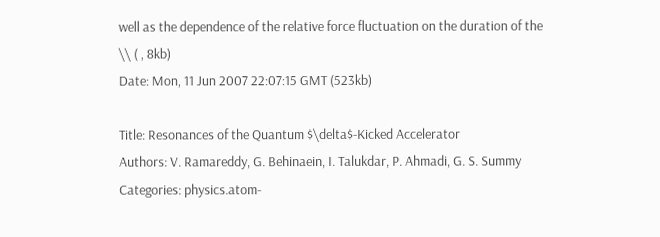well as the dependence of the relative force fluctuation on the duration of the
\\ ( , 8kb)
Date: Mon, 11 Jun 2007 22:07:15 GMT (523kb)

Title: Resonances of the Quantum $\delta$-Kicked Accelerator
Authors: V. Ramareddy, G. Behinaein, I. Talukdar, P. Ahmadi, G. S. Summy
Categories: physics.atom-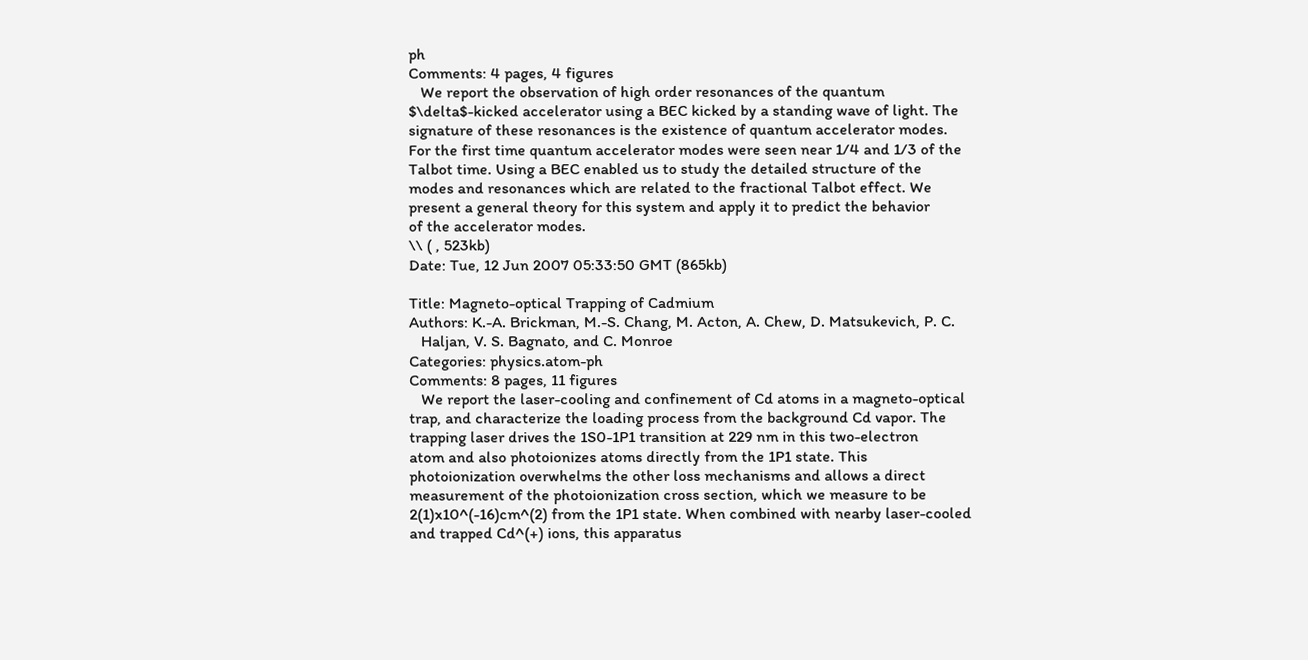ph
Comments: 4 pages, 4 figures
   We report the observation of high order resonances of the quantum
$\delta$-kicked accelerator using a BEC kicked by a standing wave of light. The
signature of these resonances is the existence of quantum accelerator modes.
For the first time quantum accelerator modes were seen near 1/4 and 1/3 of the
Talbot time. Using a BEC enabled us to study the detailed structure of the
modes and resonances which are related to the fractional Talbot effect. We
present a general theory for this system and apply it to predict the behavior
of the accelerator modes.
\\ ( , 523kb)
Date: Tue, 12 Jun 2007 05:33:50 GMT (865kb)

Title: Magneto-optical Trapping of Cadmium
Authors: K.-A. Brickman, M.-S. Chang, M. Acton, A. Chew, D. Matsukevich, P. C.
   Haljan, V. S. Bagnato, and C. Monroe
Categories: physics.atom-ph
Comments: 8 pages, 11 figures
   We report the laser-cooling and confinement of Cd atoms in a magneto-optical
trap, and characterize the loading process from the background Cd vapor. The
trapping laser drives the 1S0-1P1 transition at 229 nm in this two-electron
atom and also photoionizes atoms directly from the 1P1 state. This
photoionization overwhelms the other loss mechanisms and allows a direct
measurement of the photoionization cross section, which we measure to be
2(1)x10^(-16)cm^(2) from the 1P1 state. When combined with nearby laser-cooled
and trapped Cd^(+) ions, this apparatus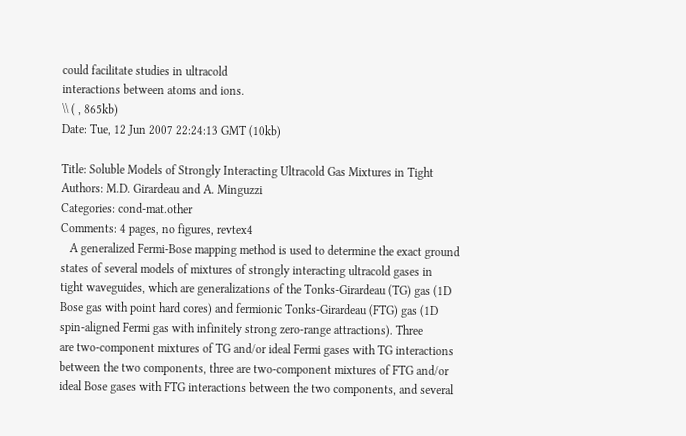could facilitate studies in ultracold
interactions between atoms and ions.
\\ ( , 865kb)
Date: Tue, 12 Jun 2007 22:24:13 GMT (10kb)

Title: Soluble Models of Strongly Interacting Ultracold Gas Mixtures in Tight
Authors: M.D. Girardeau and A. Minguzzi
Categories: cond-mat.other
Comments: 4 pages, no figures, revtex4
   A generalized Fermi-Bose mapping method is used to determine the exact ground
states of several models of mixtures of strongly interacting ultracold gases in
tight waveguides, which are generalizations of the Tonks-Girardeau (TG) gas (1D
Bose gas with point hard cores) and fermionic Tonks-Girardeau (FTG) gas (1D
spin-aligned Fermi gas with infinitely strong zero-range attractions). Three
are two-component mixtures of TG and/or ideal Fermi gases with TG interactions
between the two components, three are two-component mixtures of FTG and/or
ideal Bose gases with FTG interactions between the two components, and several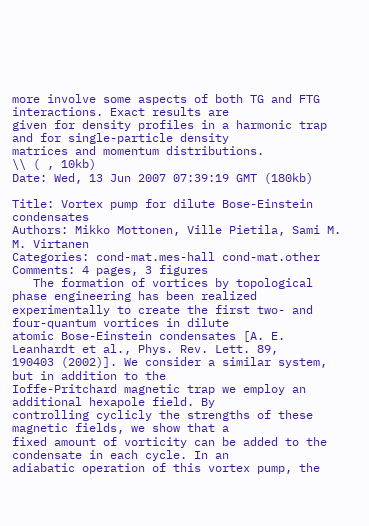more involve some aspects of both TG and FTG interactions. Exact results are
given for density profiles in a harmonic trap and for single-particle density
matrices and momentum distributions.
\\ ( , 10kb)
Date: Wed, 13 Jun 2007 07:39:19 GMT (180kb)

Title: Vortex pump for dilute Bose-Einstein condensates
Authors: Mikko Mottonen, Ville Pietila, Sami M. M. Virtanen
Categories: cond-mat.mes-hall cond-mat.other
Comments: 4 pages, 3 figures
   The formation of vortices by topological phase engineering has been realized
experimentally to create the first two- and four-quantum vortices in dilute
atomic Bose-Einstein condensates [A. E. Leanhardt et al., Phys. Rev. Lett. 89,
190403 (2002)]. We consider a similar system, but in addition to the
Ioffe-Pritchard magnetic trap we employ an additional hexapole field. By
controlling cyclicly the strengths of these magnetic fields, we show that a
fixed amount of vorticity can be added to the condensate in each cycle. In an
adiabatic operation of this vortex pump, the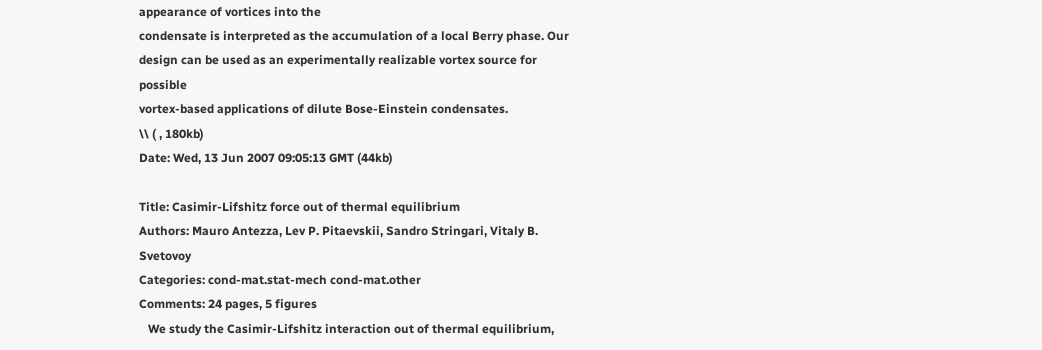appearance of vortices into the
condensate is interpreted as the accumulation of a local Berry phase. Our
design can be used as an experimentally realizable vortex source for possible
vortex-based applications of dilute Bose-Einstein condensates.
\\ ( , 180kb)
Date: Wed, 13 Jun 2007 09:05:13 GMT (44kb)

Title: Casimir-Lifshitz force out of thermal equilibrium
Authors: Mauro Antezza, Lev P. Pitaevskii, Sandro Stringari, Vitaly B. Svetovoy
Categories: cond-mat.stat-mech cond-mat.other
Comments: 24 pages, 5 figures
   We study the Casimir-Lifshitz interaction out of thermal equilibrium,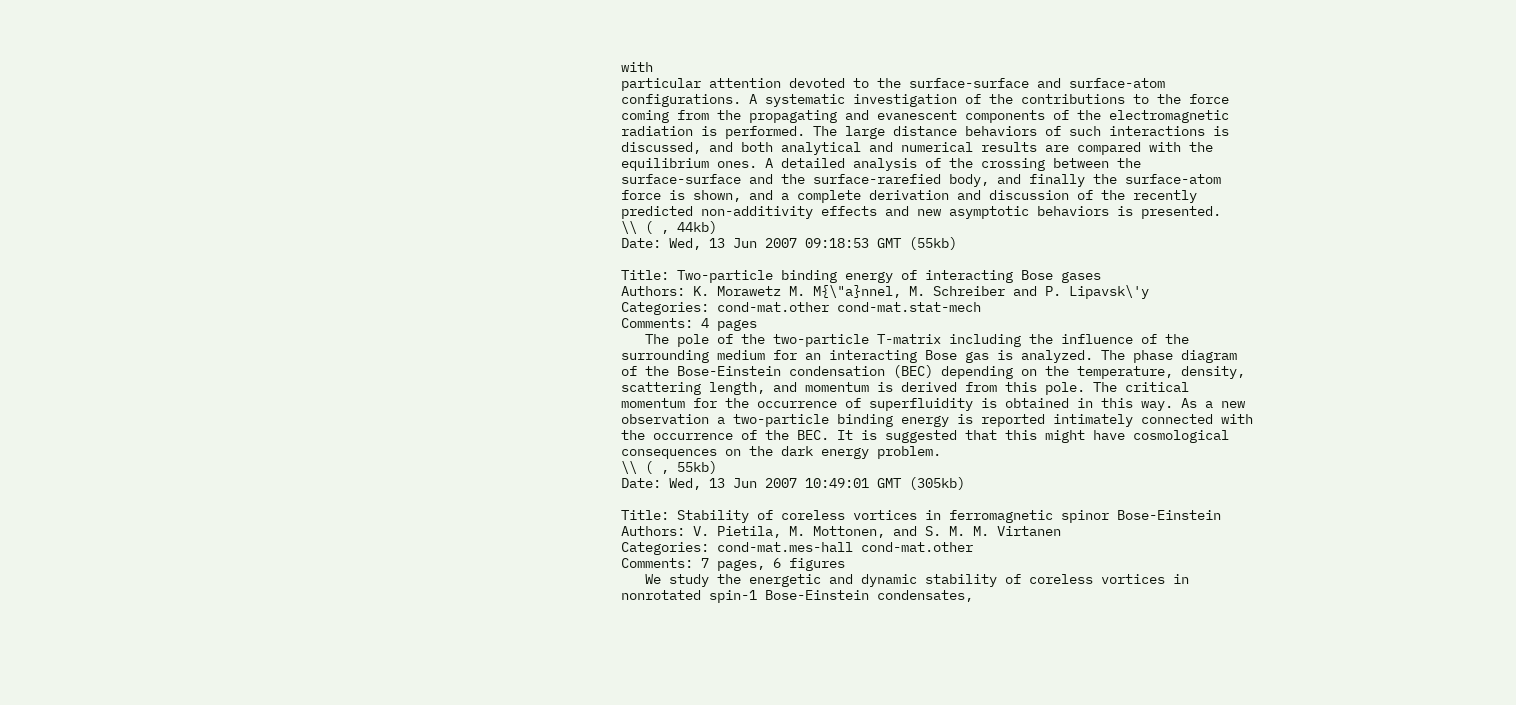with
particular attention devoted to the surface-surface and surface-atom
configurations. A systematic investigation of the contributions to the force
coming from the propagating and evanescent components of the electromagnetic
radiation is performed. The large distance behaviors of such interactions is
discussed, and both analytical and numerical results are compared with the
equilibrium ones. A detailed analysis of the crossing between the
surface-surface and the surface-rarefied body, and finally the surface-atom
force is shown, and a complete derivation and discussion of the recently
predicted non-additivity effects and new asymptotic behaviors is presented.
\\ ( , 44kb)
Date: Wed, 13 Jun 2007 09:18:53 GMT (55kb)

Title: Two-particle binding energy of interacting Bose gases
Authors: K. Morawetz M. M{\"a}nnel, M. Schreiber and P. Lipavsk\'y
Categories: cond-mat.other cond-mat.stat-mech
Comments: 4 pages
   The pole of the two-particle T-matrix including the influence of the
surrounding medium for an interacting Bose gas is analyzed. The phase diagram
of the Bose-Einstein condensation (BEC) depending on the temperature, density,
scattering length, and momentum is derived from this pole. The critical
momentum for the occurrence of superfluidity is obtained in this way. As a new
observation a two-particle binding energy is reported intimately connected with
the occurrence of the BEC. It is suggested that this might have cosmological
consequences on the dark energy problem.
\\ ( , 55kb)
Date: Wed, 13 Jun 2007 10:49:01 GMT (305kb)

Title: Stability of coreless vortices in ferromagnetic spinor Bose-Einstein
Authors: V. Pietila, M. Mottonen, and S. M. M. Virtanen
Categories: cond-mat.mes-hall cond-mat.other
Comments: 7 pages, 6 figures
   We study the energetic and dynamic stability of coreless vortices in
nonrotated spin-1 Bose-Einstein condensates,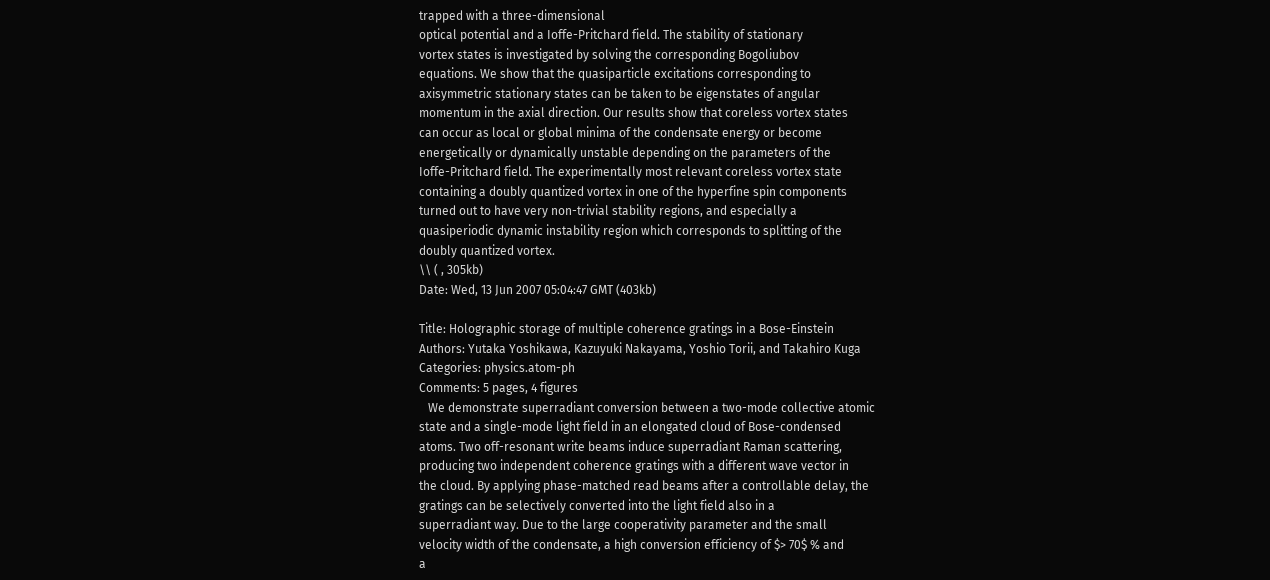trapped with a three-dimensional
optical potential and a Ioffe-Pritchard field. The stability of stationary
vortex states is investigated by solving the corresponding Bogoliubov
equations. We show that the quasiparticle excitations corresponding to
axisymmetric stationary states can be taken to be eigenstates of angular
momentum in the axial direction. Our results show that coreless vortex states
can occur as local or global minima of the condensate energy or become
energetically or dynamically unstable depending on the parameters of the
Ioffe-Pritchard field. The experimentally most relevant coreless vortex state
containing a doubly quantized vortex in one of the hyperfine spin components
turned out to have very non-trivial stability regions, and especially a
quasiperiodic dynamic instability region which corresponds to splitting of the
doubly quantized vortex.
\\ ( , 305kb)
Date: Wed, 13 Jun 2007 05:04:47 GMT (403kb)

Title: Holographic storage of multiple coherence gratings in a Bose-Einstein
Authors: Yutaka Yoshikawa, Kazuyuki Nakayama, Yoshio Torii, and Takahiro Kuga
Categories: physics.atom-ph
Comments: 5 pages, 4 figures
   We demonstrate superradiant conversion between a two-mode collective atomic
state and a single-mode light field in an elongated cloud of Bose-condensed
atoms. Two off-resonant write beams induce superradiant Raman scattering,
producing two independent coherence gratings with a different wave vector in
the cloud. By applying phase-matched read beams after a controllable delay, the
gratings can be selectively converted into the light field also in a
superradiant way. Due to the large cooperativity parameter and the small
velocity width of the condensate, a high conversion efficiency of $> 70$ % and
a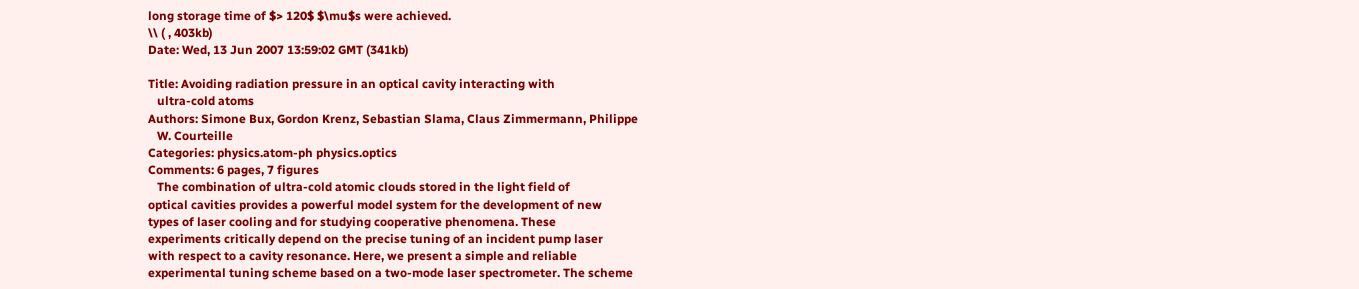long storage time of $> 120$ $\mu$s were achieved.
\\ ( , 403kb)
Date: Wed, 13 Jun 2007 13:59:02 GMT (341kb)

Title: Avoiding radiation pressure in an optical cavity interacting with
   ultra-cold atoms
Authors: Simone Bux, Gordon Krenz, Sebastian Slama, Claus Zimmermann, Philippe
   W. Courteille
Categories: physics.atom-ph physics.optics
Comments: 6 pages, 7 figures
   The combination of ultra-cold atomic clouds stored in the light field of
optical cavities provides a powerful model system for the development of new
types of laser cooling and for studying cooperative phenomena. These
experiments critically depend on the precise tuning of an incident pump laser
with respect to a cavity resonance. Here, we present a simple and reliable
experimental tuning scheme based on a two-mode laser spectrometer. The scheme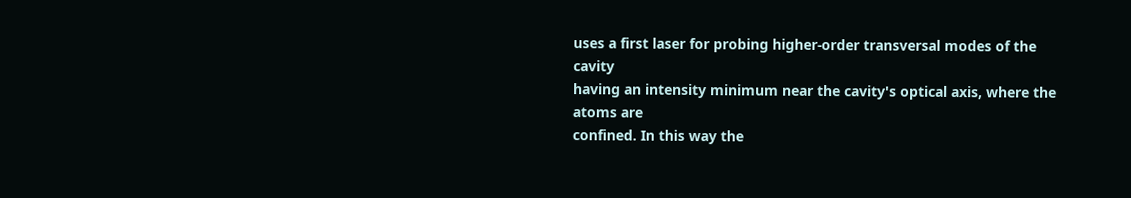uses a first laser for probing higher-order transversal modes of the cavity
having an intensity minimum near the cavity's optical axis, where the atoms are
confined. In this way the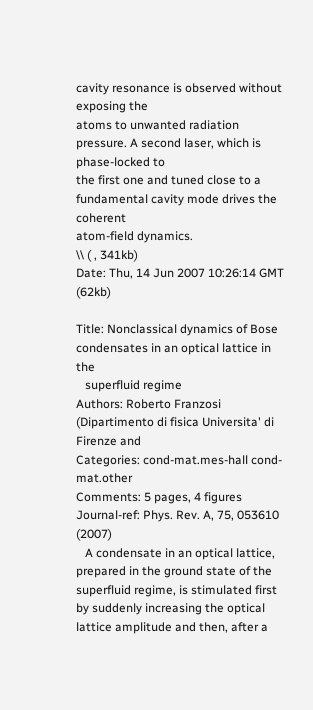cavity resonance is observed without exposing the
atoms to unwanted radiation pressure. A second laser, which is phase-locked to
the first one and tuned close to a fundamental cavity mode drives the coherent
atom-field dynamics.
\\ ( , 341kb)
Date: Thu, 14 Jun 2007 10:26:14 GMT (62kb)

Title: Nonclassical dynamics of Bose condensates in an optical lattice in the
   superfluid regime
Authors: Roberto Franzosi (Dipartimento di fisica Universita' di Firenze and
Categories: cond-mat.mes-hall cond-mat.other
Comments: 5 pages, 4 figures
Journal-ref: Phys. Rev. A, 75, 053610 (2007)
   A condensate in an optical lattice, prepared in the ground state of the
superfluid regime, is stimulated first by suddenly increasing the optical
lattice amplitude and then, after a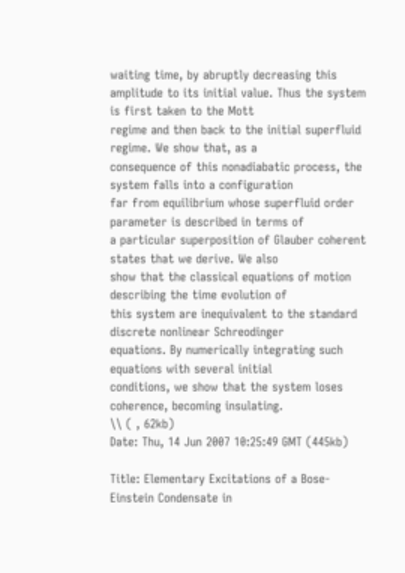waiting time, by abruptly decreasing this
amplitude to its initial value. Thus the system is first taken to the Mott
regime and then back to the initial superfluid regime. We show that, as a
consequence of this nonadiabatic process, the system falls into a configuration
far from equilibrium whose superfluid order parameter is described in terms of
a particular superposition of Glauber coherent states that we derive. We also
show that the classical equations of motion describing the time evolution of
this system are inequivalent to the standard discrete nonlinear Schreodinger
equations. By numerically integrating such equations with several initial
conditions, we show that the system loses coherence, becoming insulating.
\\ ( , 62kb)
Date: Thu, 14 Jun 2007 10:25:49 GMT (445kb)

Title: Elementary Excitations of a Bose-Einstein Condensate in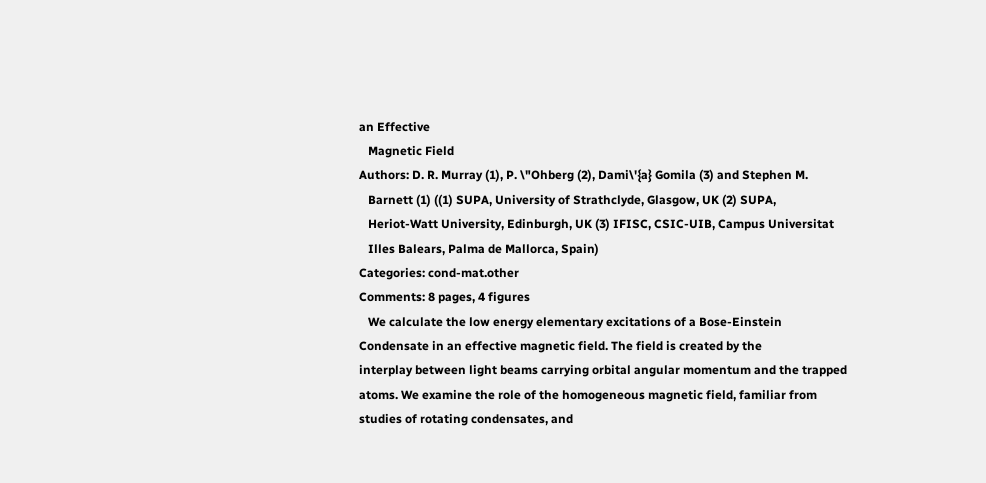an Effective
   Magnetic Field
Authors: D. R. Murray (1), P. \"Ohberg (2), Dami\'{a} Gomila (3) and Stephen M.
   Barnett (1) ((1) SUPA, University of Strathclyde, Glasgow, UK (2) SUPA,
   Heriot-Watt University, Edinburgh, UK (3) IFISC, CSIC-UIB, Campus Universitat
   Illes Balears, Palma de Mallorca, Spain)
Categories: cond-mat.other
Comments: 8 pages, 4 figures
   We calculate the low energy elementary excitations of a Bose-Einstein
Condensate in an effective magnetic field. The field is created by the
interplay between light beams carrying orbital angular momentum and the trapped
atoms. We examine the role of the homogeneous magnetic field, familiar from
studies of rotating condensates, and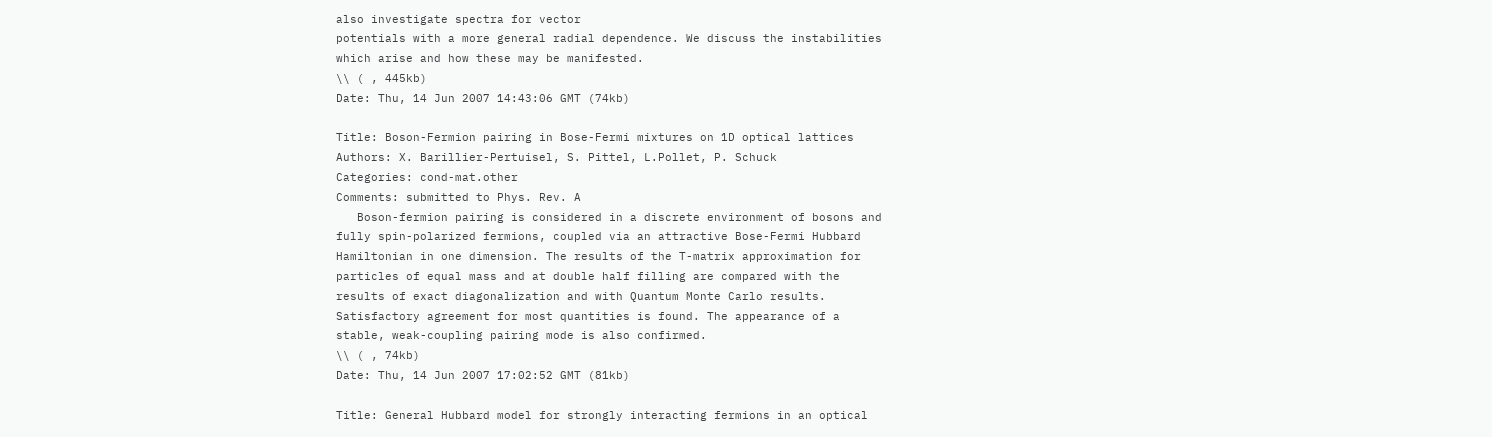also investigate spectra for vector
potentials with a more general radial dependence. We discuss the instabilities
which arise and how these may be manifested.
\\ ( , 445kb)
Date: Thu, 14 Jun 2007 14:43:06 GMT (74kb)

Title: Boson-Fermion pairing in Bose-Fermi mixtures on 1D optical lattices
Authors: X. Barillier-Pertuisel, S. Pittel, L.Pollet, P. Schuck
Categories: cond-mat.other
Comments: submitted to Phys. Rev. A
   Boson-fermion pairing is considered in a discrete environment of bosons and
fully spin-polarized fermions, coupled via an attractive Bose-Fermi Hubbard
Hamiltonian in one dimension. The results of the T-matrix approximation for
particles of equal mass and at double half filling are compared with the
results of exact diagonalization and with Quantum Monte Carlo results.
Satisfactory agreement for most quantities is found. The appearance of a
stable, weak-coupling pairing mode is also confirmed.
\\ ( , 74kb)
Date: Thu, 14 Jun 2007 17:02:52 GMT (81kb)

Title: General Hubbard model for strongly interacting fermions in an optical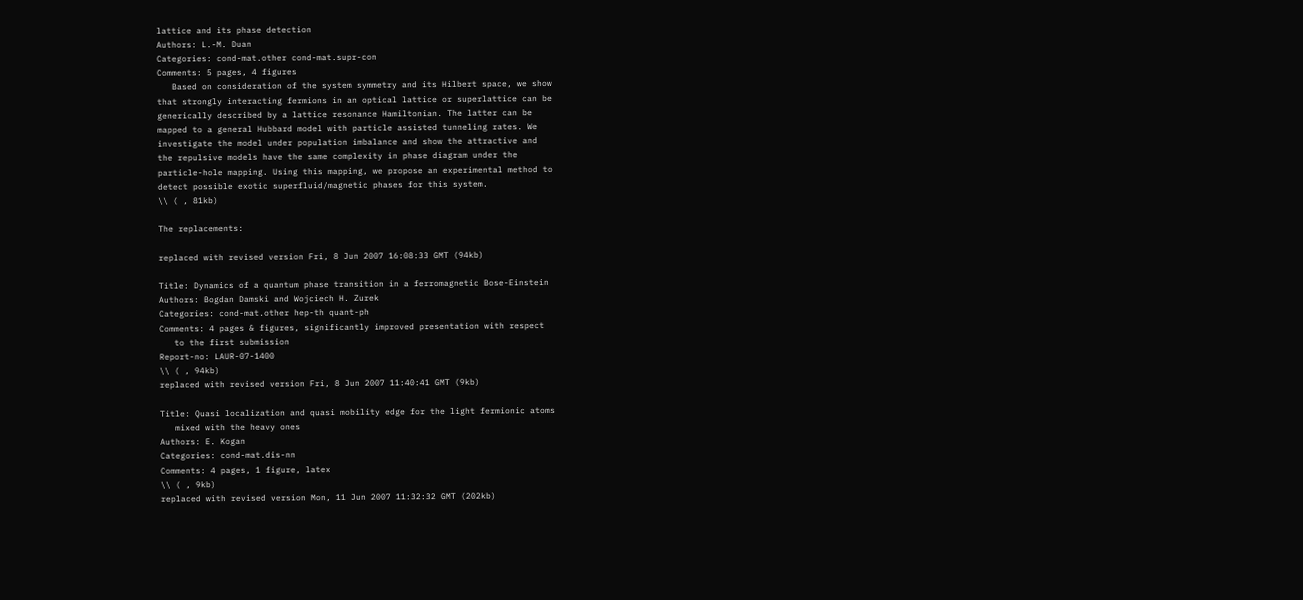lattice and its phase detection
Authors: L.-M. Duan
Categories: cond-mat.other cond-mat.supr-con
Comments: 5 pages, 4 figures
   Based on consideration of the system symmetry and its Hilbert space, we show
that strongly interacting fermions in an optical lattice or superlattice can be
generically described by a lattice resonance Hamiltonian. The latter can be
mapped to a general Hubbard model with particle assisted tunneling rates. We
investigate the model under population imbalance and show the attractive and
the repulsive models have the same complexity in phase diagram under the
particle-hole mapping. Using this mapping, we propose an experimental method to
detect possible exotic superfluid/magnetic phases for this system.
\\ ( , 81kb)

The replacements:

replaced with revised version Fri, 8 Jun 2007 16:08:33 GMT (94kb)

Title: Dynamics of a quantum phase transition in a ferromagnetic Bose-Einstein
Authors: Bogdan Damski and Wojciech H. Zurek
Categories: cond-mat.other hep-th quant-ph
Comments: 4 pages & figures, significantly improved presentation with respect
   to the first submission
Report-no: LAUR-07-1400
\\ ( , 94kb)
replaced with revised version Fri, 8 Jun 2007 11:40:41 GMT (9kb)

Title: Quasi localization and quasi mobility edge for the light fermionic atoms
   mixed with the heavy ones
Authors: E. Kogan
Categories: cond-mat.dis-nn
Comments: 4 pages, 1 figure, latex
\\ ( , 9kb)
replaced with revised version Mon, 11 Jun 2007 11:32:32 GMT (202kb)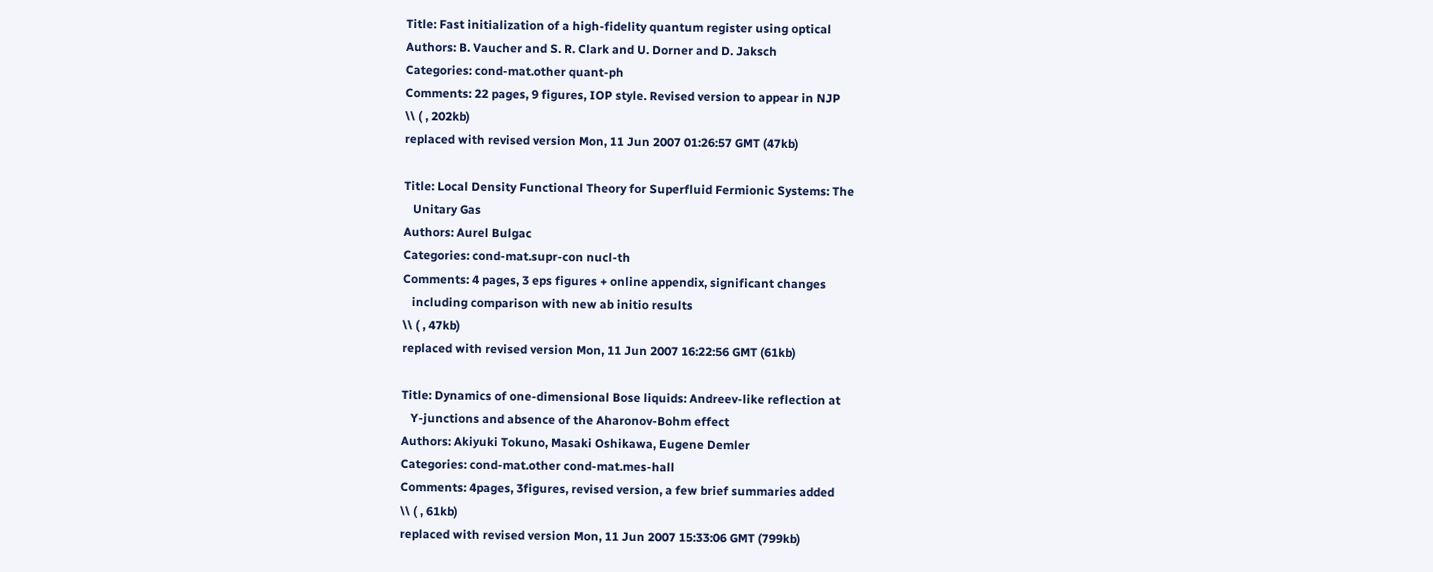Title: Fast initialization of a high-fidelity quantum register using optical
Authors: B. Vaucher and S. R. Clark and U. Dorner and D. Jaksch
Categories: cond-mat.other quant-ph
Comments: 22 pages, 9 figures, IOP style. Revised version to appear in NJP
\\ ( , 202kb)
replaced with revised version Mon, 11 Jun 2007 01:26:57 GMT (47kb)

Title: Local Density Functional Theory for Superfluid Fermionic Systems: The
   Unitary Gas
Authors: Aurel Bulgac
Categories: cond-mat.supr-con nucl-th
Comments: 4 pages, 3 eps figures + online appendix, significant changes
   including comparison with new ab initio results
\\ ( , 47kb)
replaced with revised version Mon, 11 Jun 2007 16:22:56 GMT (61kb)

Title: Dynamics of one-dimensional Bose liquids: Andreev-like reflection at
   Y-junctions and absence of the Aharonov-Bohm effect
Authors: Akiyuki Tokuno, Masaki Oshikawa, Eugene Demler
Categories: cond-mat.other cond-mat.mes-hall
Comments: 4pages, 3figures, revised version, a few brief summaries added
\\ ( , 61kb)
replaced with revised version Mon, 11 Jun 2007 15:33:06 GMT (799kb)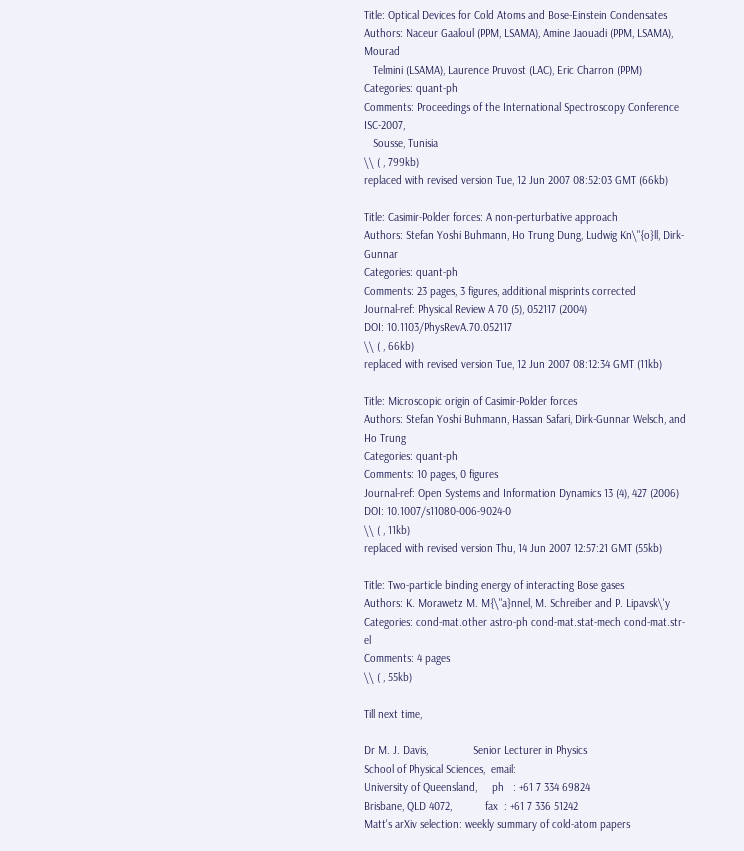Title: Optical Devices for Cold Atoms and Bose-Einstein Condensates
Authors: Naceur Gaaloul (PPM, LSAMA), Amine Jaouadi (PPM, LSAMA), Mourad
   Telmini (LSAMA), Laurence Pruvost (LAC), Eric Charron (PPM)
Categories: quant-ph
Comments: Proceedings of the International Spectroscopy Conference ISC-2007,
   Sousse, Tunisia
\\ ( , 799kb)
replaced with revised version Tue, 12 Jun 2007 08:52:03 GMT (66kb)

Title: Casimir-Polder forces: A non-perturbative approach
Authors: Stefan Yoshi Buhmann, Ho Trung Dung, Ludwig Kn\"{o}ll, Dirk-Gunnar
Categories: quant-ph
Comments: 23 pages, 3 figures, additional misprints corrected
Journal-ref: Physical Review A 70 (5), 052117 (2004)
DOI: 10.1103/PhysRevA.70.052117
\\ ( , 66kb)
replaced with revised version Tue, 12 Jun 2007 08:12:34 GMT (11kb)

Title: Microscopic origin of Casimir-Polder forces
Authors: Stefan Yoshi Buhmann, Hassan Safari, Dirk-Gunnar Welsch, and Ho Trung
Categories: quant-ph
Comments: 10 pages, 0 figures
Journal-ref: Open Systems and Information Dynamics 13 (4), 427 (2006)
DOI: 10.1007/s11080-006-9024-0
\\ ( , 11kb)
replaced with revised version Thu, 14 Jun 2007 12:57:21 GMT (55kb)

Title: Two-particle binding energy of interacting Bose gases
Authors: K. Morawetz M. M{\"a}nnel, M. Schreiber and P. Lipavsk\'y
Categories: cond-mat.other astro-ph cond-mat.stat-mech cond-mat.str-el
Comments: 4 pages
\\ ( , 55kb)

Till next time,

Dr M. J. Davis,               Senior Lecturer in Physics
School of Physical Sciences,  email:
University of Queensland,     ph   : +61 7 334 69824
Brisbane, QLD 4072,           fax  : +61 7 336 51242
Matt's arXiv selection: weekly summary of cold-atom papers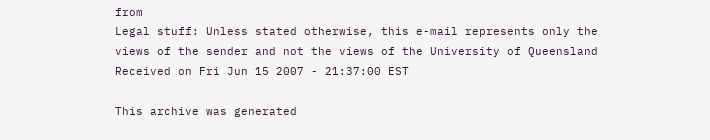from
Legal stuff: Unless stated otherwise, this e-mail represents only the
views of the sender and not the views of the University of Queensland
Received on Fri Jun 15 2007 - 21:37:00 EST

This archive was generated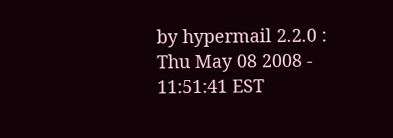by hypermail 2.2.0 : Thu May 08 2008 - 11:51:41 EST